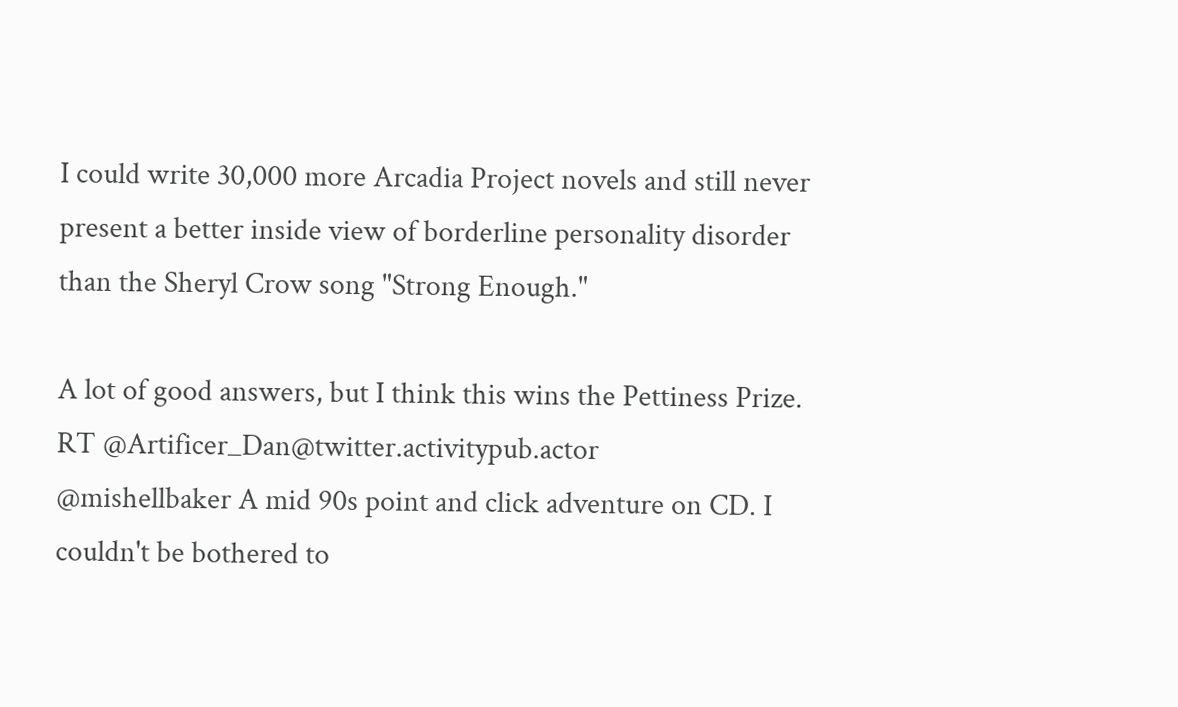I could write 30,000 more Arcadia Project novels and still never present a better inside view of borderline personality disorder than the Sheryl Crow song "Strong Enough."

A lot of good answers, but I think this wins the Pettiness Prize.
RT @Artificer_Dan@twitter.activitypub.actor
@mishellbaker A mid 90s point and click adventure on CD. I couldn't be bothered to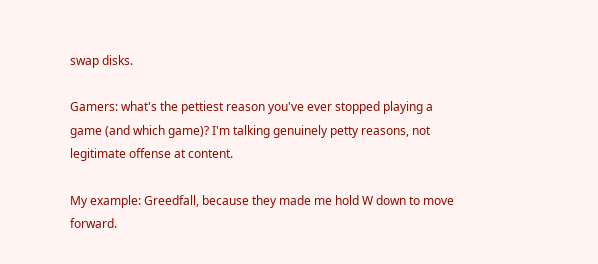swap disks.

Gamers: what's the pettiest reason you've ever stopped playing a game (and which game)? I'm talking genuinely petty reasons, not legitimate offense at content.

My example: Greedfall, because they made me hold W down to move forward.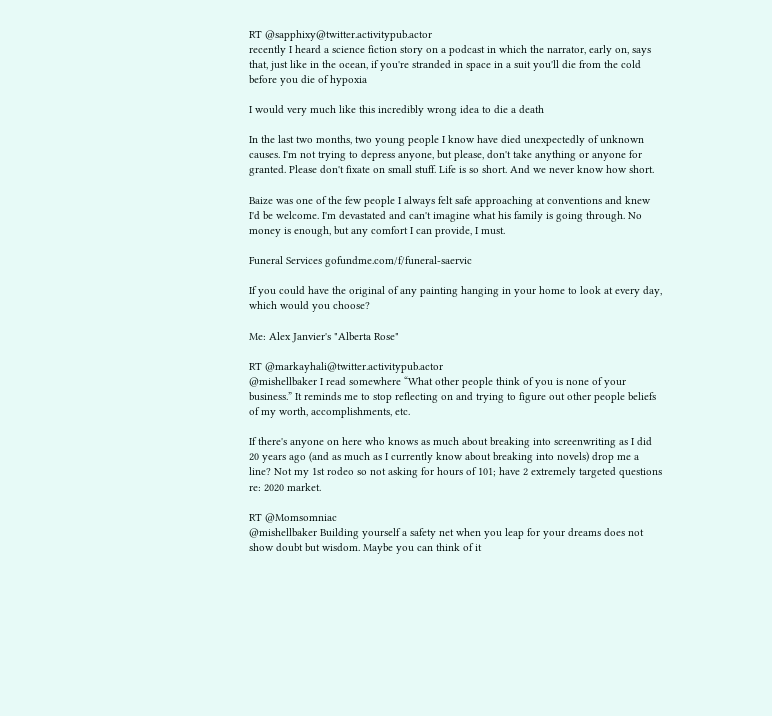RT @sapphixy@twitter.activitypub.actor
recently I heard a science fiction story on a podcast in which the narrator, early on, says that, just like in the ocean, if you're stranded in space in a suit you'll die from the cold before you die of hypoxia

I would very much like this incredibly wrong idea to die a death

In the last two months, two young people I know have died unexpectedly of unknown causes. I'm not trying to depress anyone, but please, don't take anything or anyone for granted. Please don't fixate on small stuff. Life is so short. And we never know how short.

Baize was one of the few people I always felt safe approaching at conventions and knew I'd be welcome. I'm devastated and can't imagine what his family is going through. No money is enough, but any comfort I can provide, I must.

Funeral Services gofundme.com/f/funeral-saervic

If you could have the original of any painting hanging in your home to look at every day, which would you choose?

Me: Alex Janvier's "Alberta Rose"

RT @markayhali@twitter.activitypub.actor
@mishellbaker I read somewhere “What other people think of you is none of your business.” It reminds me to stop reflecting on and trying to figure out other people beliefs of my worth, accomplishments, etc.

If there's anyone on here who knows as much about breaking into screenwriting as I did 20 years ago (and as much as I currently know about breaking into novels) drop me a line? Not my 1st rodeo so not asking for hours of 101; have 2 extremely targeted questions re: 2020 market.

RT @Momsomniac
@mishellbaker Building yourself a safety net when you leap for your dreams does not show doubt but wisdom. Maybe you can think of it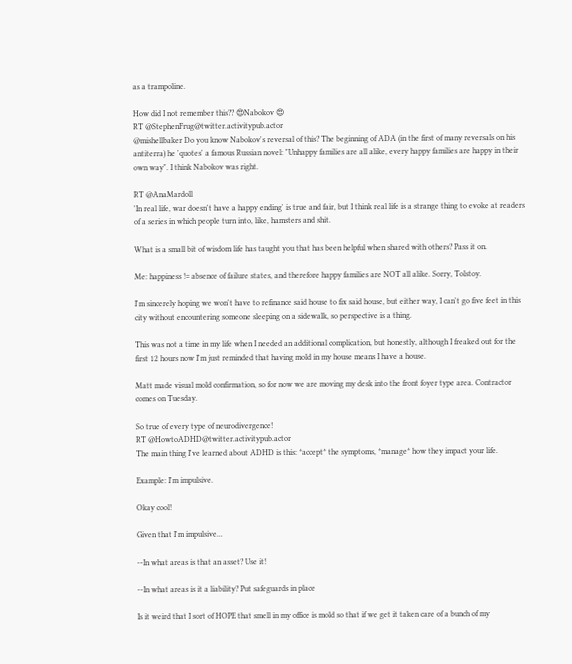as a trampoline.

How did I not remember this?? 😍Nabokov 😍
RT @StephenFrug@twitter.activitypub.actor
@mishellbaker Do you know Nabokov's reversal of this? The beginning of ADA (in the first of many reversals on his antiterra) he 'quotes' a famous Russian novel: "Unhappy families are all alike, every happy families are happy in their own way". I think Nabokov was right.

RT @AnaMardoll
'In real life, war doesn't have a happy ending' is true and fair, but I think real life is a strange thing to evoke at readers of a series in which people turn into, like, hamsters and shit.

What is a small bit of wisdom life has taught you that has been helpful when shared with others? Pass it on.

Me: happiness != absence of failure states, and therefore happy families are NOT all alike. Sorry, Tolstoy.

I'm sincerely hoping we won't have to refinance said house to fix said house, but either way, I can't go five feet in this city without encountering someone sleeping on a sidewalk, so perspective is a thing.

This was not a time in my life when I needed an additional complication, but honestly, although I freaked out for the first 12 hours now I'm just reminded that having mold in my house means I have a house.

Matt made visual mold confirmation, so for now we are moving my desk into the front foyer type area. Contractor comes on Tuesday.

So true of every type of neurodivergence!
RT @HowtoADHD@twitter.activitypub.actor
The main thing I've learned about ADHD is this: *accept* the symptoms, *manage* how they impact your life.

Example: I'm impulsive.

Okay cool!

Given that I'm impulsive...

--In what areas is that an asset? Use it!

--In what areas is it a liability? Put safeguards in place

Is it weird that I sort of HOPE that smell in my office is mold so that if we get it taken care of a bunch of my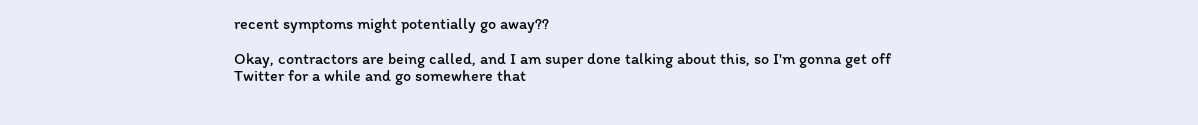recent symptoms might potentially go away??

Okay, contractors are being called, and I am super done talking about this, so I'm gonna get off Twitter for a while and go somewhere that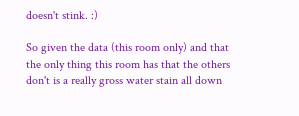doesn't stink. :)

So given the data (this room only) and that the only thing this room has that the others don't is a really gross water stain all down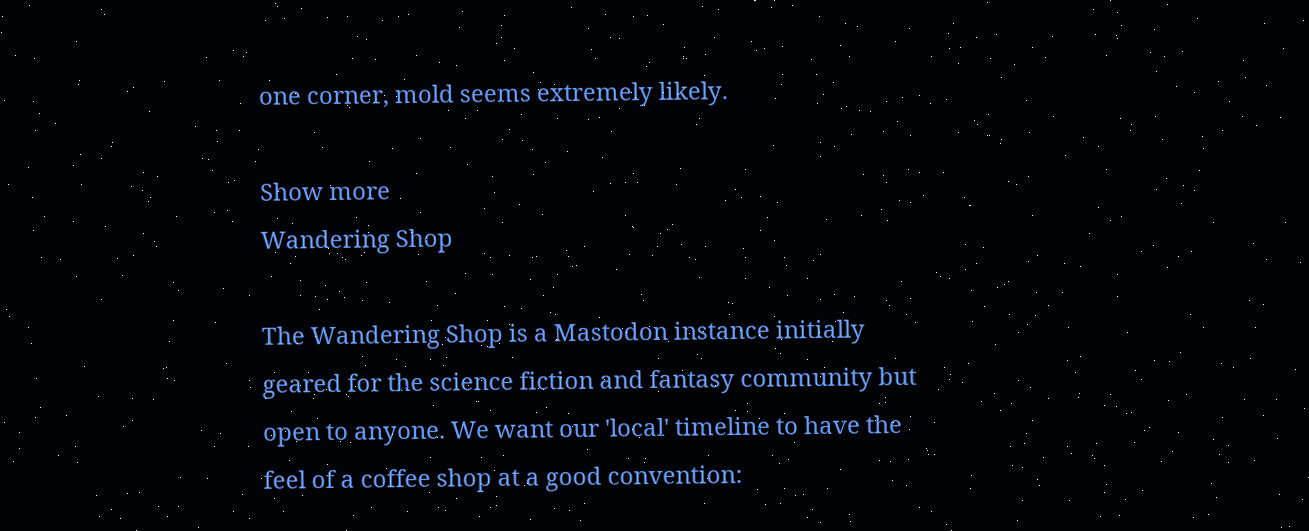one corner, mold seems extremely likely.

Show more
Wandering Shop

The Wandering Shop is a Mastodon instance initially geared for the science fiction and fantasy community but open to anyone. We want our 'local' timeline to have the feel of a coffee shop at a good convention: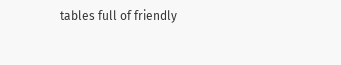tables full of friendly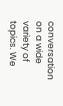conversation on a wide variety of topics. We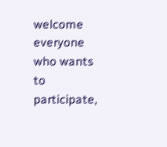welcome everyone who wants to participate,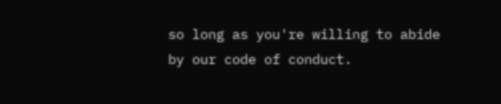so long as you're willing to abide by our code of conduct.